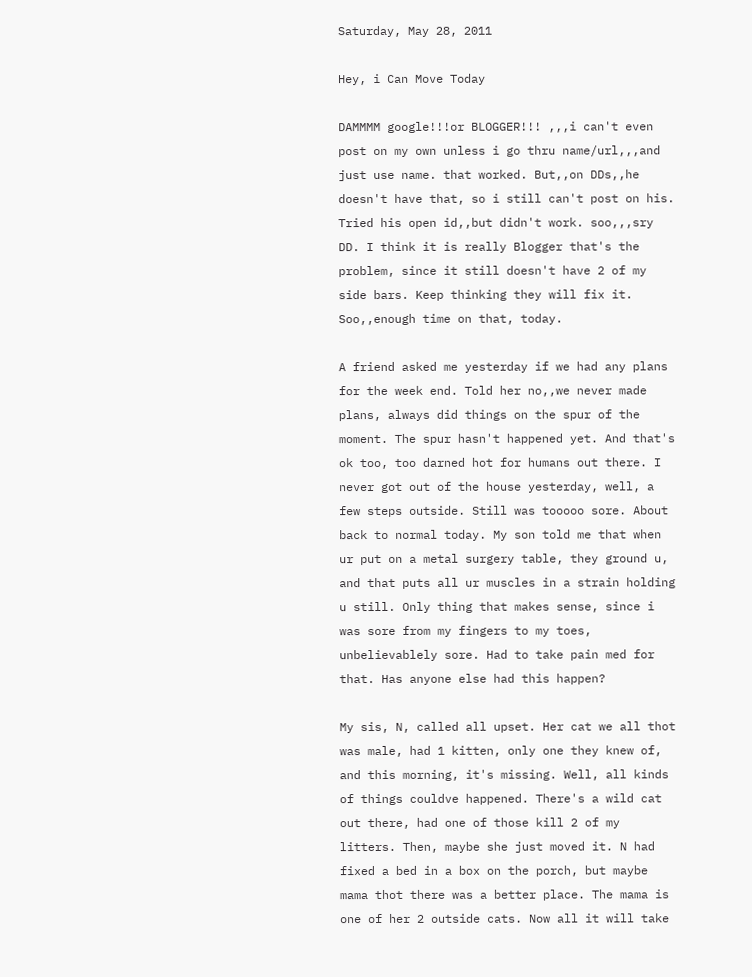Saturday, May 28, 2011

Hey, i Can Move Today

DAMMMM google!!!or BLOGGER!!! ,,,i can't even post on my own unless i go thru name/url,,,and just use name. that worked. But,,on DDs,,he doesn't have that, so i still can't post on his. Tried his open id,,but didn't work. soo,,,sry DD. I think it is really Blogger that's the problem, since it still doesn't have 2 of my side bars. Keep thinking they will fix it. Soo,,enough time on that, today.

A friend asked me yesterday if we had any plans for the week end. Told her no,,we never made plans, always did things on the spur of the moment. The spur hasn't happened yet. And that's ok too, too darned hot for humans out there. I never got out of the house yesterday, well, a few steps outside. Still was tooooo sore. About back to normal today. My son told me that when ur put on a metal surgery table, they ground u, and that puts all ur muscles in a strain holding u still. Only thing that makes sense, since i was sore from my fingers to my toes, unbelievablely sore. Had to take pain med for that. Has anyone else had this happen?

My sis, N, called all upset. Her cat we all thot was male, had 1 kitten, only one they knew of, and this morning, it's missing. Well, all kinds of things couldve happened. There's a wild cat out there, had one of those kill 2 of my litters. Then, maybe she just moved it. N had fixed a bed in a box on the porch, but maybe mama thot there was a better place. The mama is one of her 2 outside cats. Now all it will take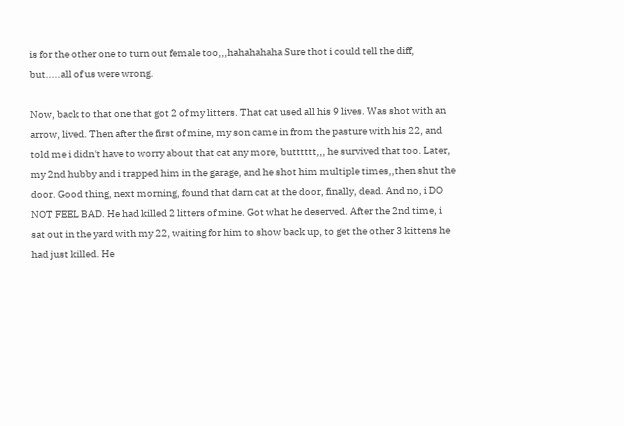is for the other one to turn out female too,,,hahahahaha Sure thot i could tell the diff, but.....all of us were wrong.

Now, back to that one that got 2 of my litters. That cat used all his 9 lives. Was shot with an arrow, lived. Then after the first of mine, my son came in from the pasture with his 22, and told me i didn't have to worry about that cat any more, butttttt,,, he survived that too. Later, my 2nd hubby and i trapped him in the garage, and he shot him multiple times,,then shut the door. Good thing, next morning, found that darn cat at the door, finally, dead. And no, i DO NOT FEEL BAD. He had killed 2 litters of mine. Got what he deserved. After the 2nd time, i sat out in the yard with my 22, waiting for him to show back up, to get the other 3 kittens he had just killed. He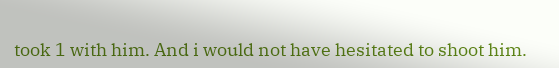took 1 with him. And i would not have hesitated to shoot him.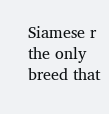Siamese r the only breed that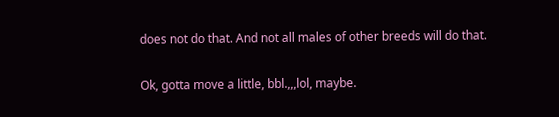does not do that. And not all males of other breeds will do that.

Ok, gotta move a little, bbl.,,,lol, maybe.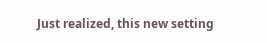Just realized, this new setting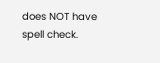does NOT have spell check.